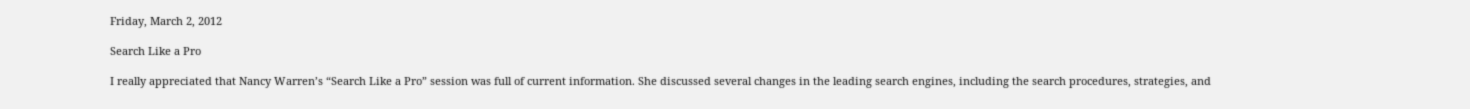Friday, March 2, 2012

Search Like a Pro

I really appreciated that Nancy Warren’s “Search Like a Pro” session was full of current information. She discussed several changes in the leading search engines, including the search procedures, strategies, and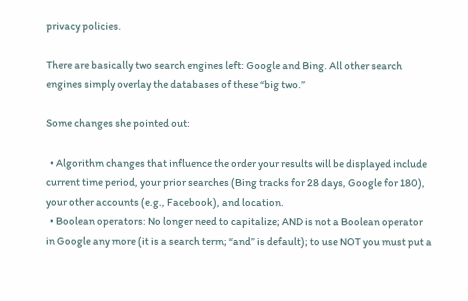privacy policies.

There are basically two search engines left: Google and Bing. All other search engines simply overlay the databases of these “big two.”

Some changes she pointed out:

  • Algorithm changes that influence the order your results will be displayed include current time period, your prior searches (Bing tracks for 28 days, Google for 180), your other accounts (e.g., Facebook), and location.
  • Boolean operators: No longer need to capitalize; AND is not a Boolean operator in Google any more (it is a search term; “and” is default); to use NOT you must put a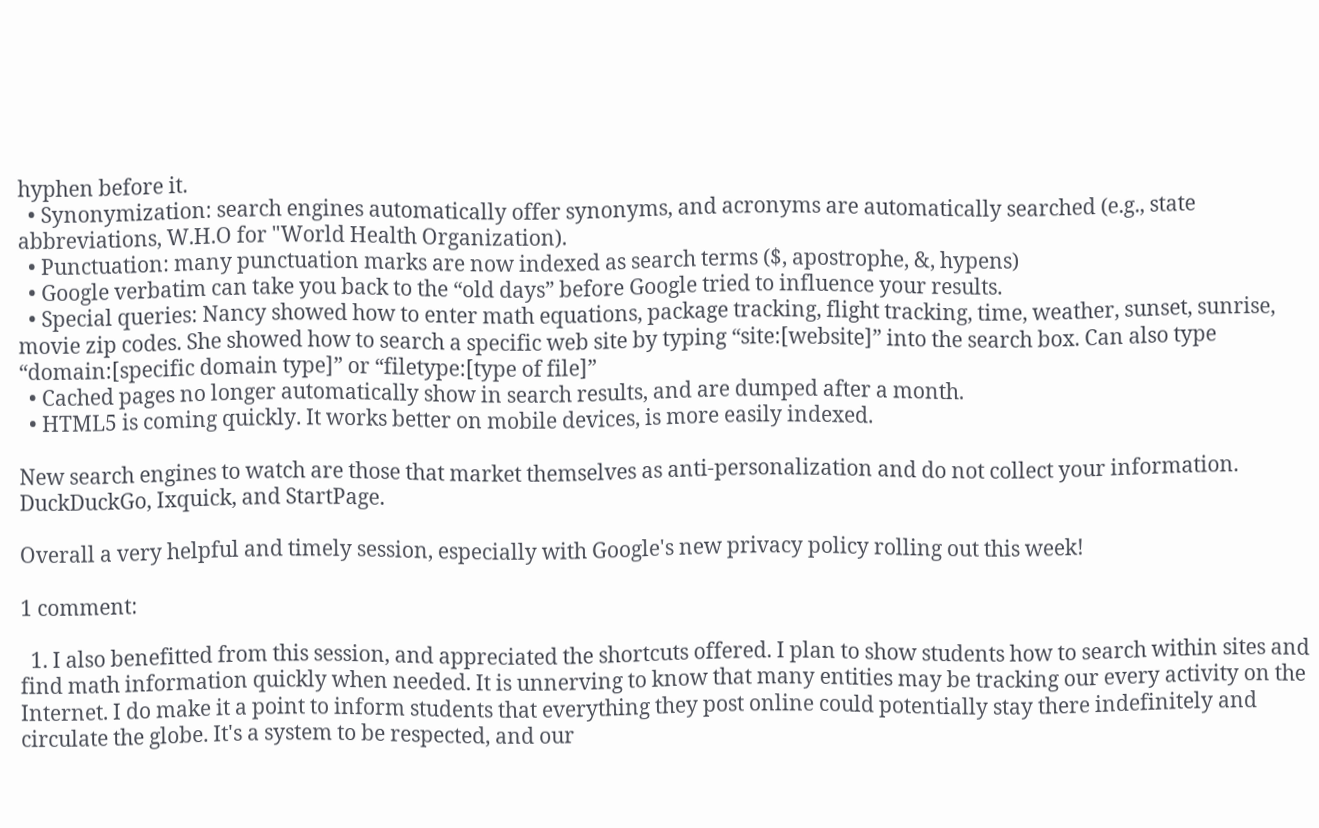hyphen before it.
  • Synonymization: search engines automatically offer synonyms, and acronyms are automatically searched (e.g., state abbreviations, W.H.O for "World Health Organization).
  • Punctuation: many punctuation marks are now indexed as search terms ($, apostrophe, &, hypens)
  • Google verbatim can take you back to the “old days” before Google tried to influence your results.
  • Special queries: Nancy showed how to enter math equations, package tracking, flight tracking, time, weather, sunset, sunrise, movie zip codes. She showed how to search a specific web site by typing “site:[website]” into the search box. Can also type “domain:[specific domain type]” or “filetype:[type of file]”
  • Cached pages no longer automatically show in search results, and are dumped after a month.
  • HTML5 is coming quickly. It works better on mobile devices, is more easily indexed.

New search engines to watch are those that market themselves as anti-personalization and do not collect your information. DuckDuckGo, Ixquick, and StartPage.

Overall a very helpful and timely session, especially with Google's new privacy policy rolling out this week!

1 comment:

  1. I also benefitted from this session, and appreciated the shortcuts offered. I plan to show students how to search within sites and find math information quickly when needed. It is unnerving to know that many entities may be tracking our every activity on the Internet. I do make it a point to inform students that everything they post online could potentially stay there indefinitely and circulate the globe. It's a system to be respected, and our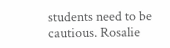students need to be cautious. Rosalie